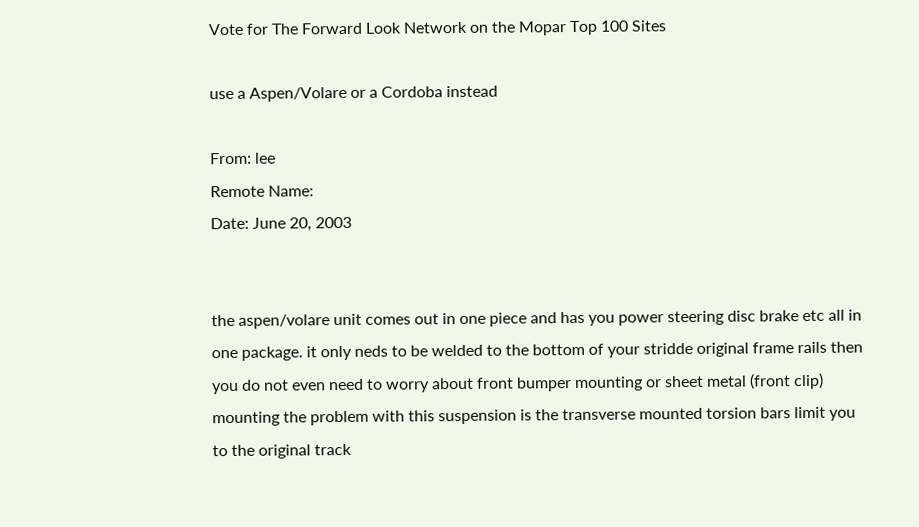Vote for The Forward Look Network on the Mopar Top 100 Sites

use a Aspen/Volare or a Cordoba instead

From: lee
Remote Name:
Date: June 20, 2003


the aspen/volare unit comes out in one piece and has you power steering disc brake etc all in one package. it only neds to be welded to the bottom of your stridde original frame rails then you do not even need to worry about front bumper mounting or sheet metal (front clip) mounting the problem with this suspension is the transverse mounted torsion bars limit you to the original track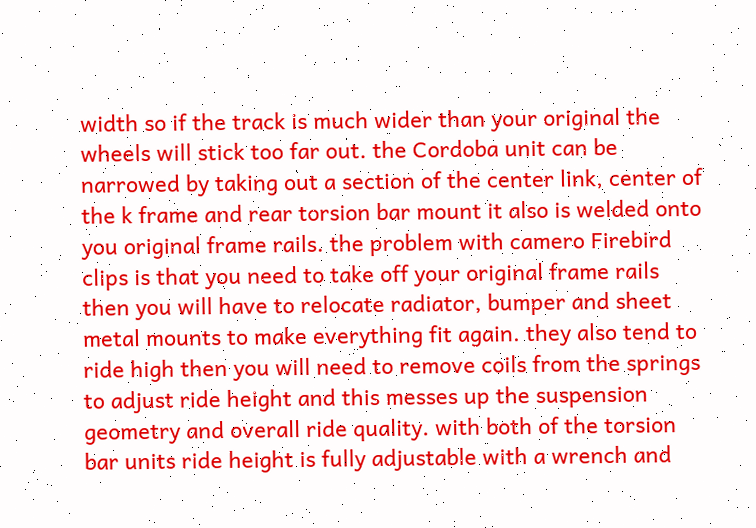width so if the track is much wider than your original the wheels will stick too far out. the Cordoba unit can be narrowed by taking out a section of the center link, center of the k frame and rear torsion bar mount it also is welded onto you original frame rails. the problem with camero Firebird clips is that you need to take off your original frame rails then you will have to relocate radiator, bumper and sheet metal mounts to make everything fit again. they also tend to ride high then you will need to remove coils from the springs to adjust ride height and this messes up the suspension geometry and overall ride quality. with both of the torsion bar units ride height is fully adjustable with a wrench and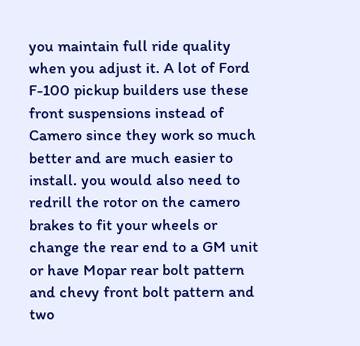you maintain full ride quality when you adjust it. A lot of Ford F-100 pickup builders use these front suspensions instead of Camero since they work so much better and are much easier to install. you would also need to redrill the rotor on the camero brakes to fit your wheels or change the rear end to a GM unit or have Mopar rear bolt pattern and chevy front bolt pattern and two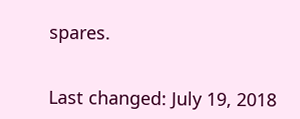spares.


Last changed: July 19, 2018